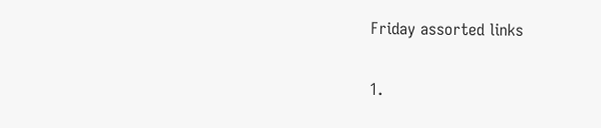Friday assorted links

1.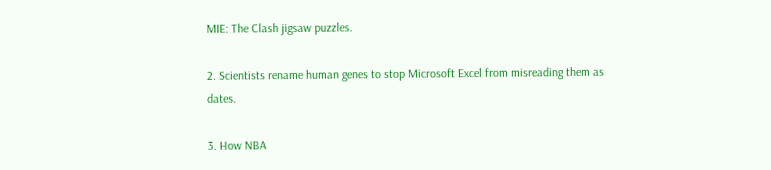MIE: The Clash jigsaw puzzles.

2. Scientists rename human genes to stop Microsoft Excel from misreading them as dates.

3. How NBA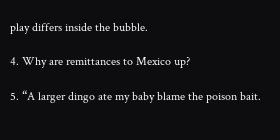play differs inside the bubble.

4. Why are remittances to Mexico up?

5. “A larger dingo ate my baby blame the poison bait.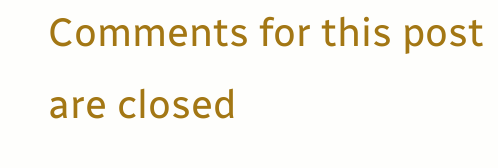Comments for this post are closed